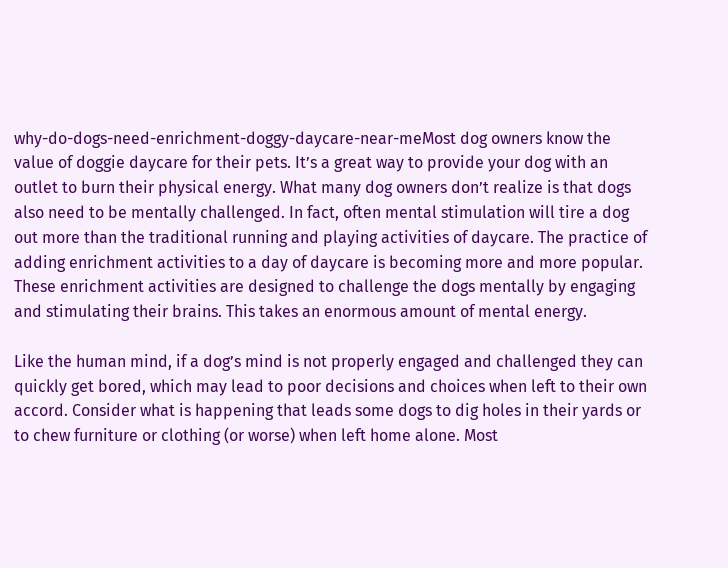why-do-dogs-need-enrichment-doggy-daycare-near-meMost dog owners know the value of doggie daycare for their pets. It’s a great way to provide your dog with an outlet to burn their physical energy. What many dog owners don’t realize is that dogs also need to be mentally challenged. In fact, often mental stimulation will tire a dog out more than the traditional running and playing activities of daycare. The practice of adding enrichment activities to a day of daycare is becoming more and more popular. These enrichment activities are designed to challenge the dogs mentally by engaging and stimulating their brains. This takes an enormous amount of mental energy.

Like the human mind, if a dog’s mind is not properly engaged and challenged they can quickly get bored, which may lead to poor decisions and choices when left to their own accord. Consider what is happening that leads some dogs to dig holes in their yards or to chew furniture or clothing (or worse) when left home alone. Most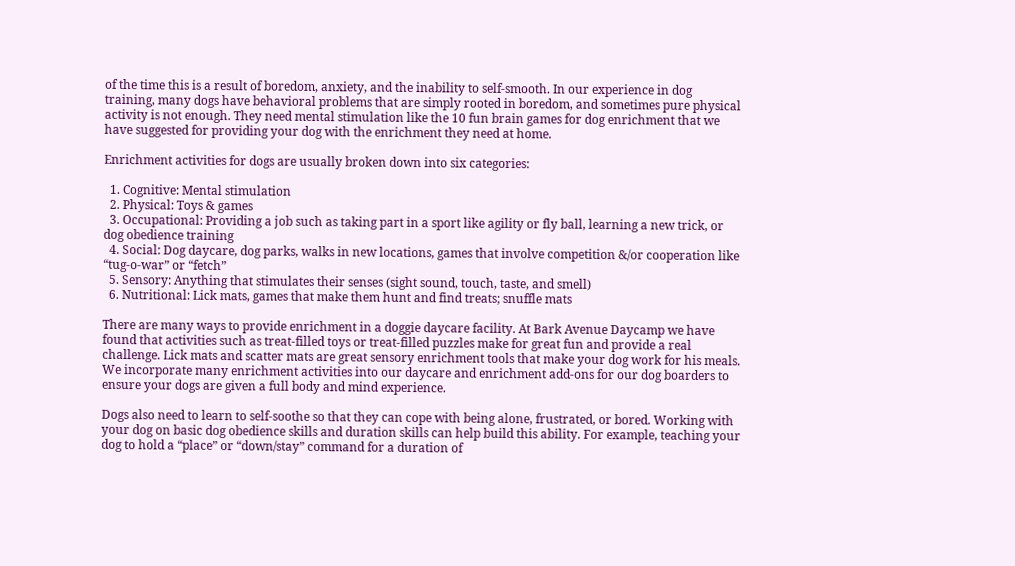of the time this is a result of boredom, anxiety, and the inability to self-smooth. In our experience in dog training, many dogs have behavioral problems that are simply rooted in boredom, and sometimes pure physical activity is not enough. They need mental stimulation like the 10 fun brain games for dog enrichment that we have suggested for providing your dog with the enrichment they need at home.

Enrichment activities for dogs are usually broken down into six categories:

  1. Cognitive: Mental stimulation
  2. Physical: Toys & games
  3. Occupational: Providing a job such as taking part in a sport like agility or fly ball, learning a new trick, or dog obedience training
  4. Social: Dog daycare, dog parks, walks in new locations, games that involve competition &/or cooperation like “tug-o-war” or “fetch”
  5. Sensory: Anything that stimulates their senses (sight sound, touch, taste, and smell)
  6. Nutritional: Lick mats, games that make them hunt and find treats; snuffle mats

There are many ways to provide enrichment in a doggie daycare facility. At Bark Avenue Daycamp we have found that activities such as treat-filled toys or treat-filled puzzles make for great fun and provide a real challenge. Lick mats and scatter mats are great sensory enrichment tools that make your dog work for his meals. We incorporate many enrichment activities into our daycare and enrichment add-ons for our dog boarders to ensure your dogs are given a full body and mind experience.

Dogs also need to learn to self-soothe so that they can cope with being alone, frustrated, or bored. Working with your dog on basic dog obedience skills and duration skills can help build this ability. For example, teaching your dog to hold a “place” or “down/stay” command for a duration of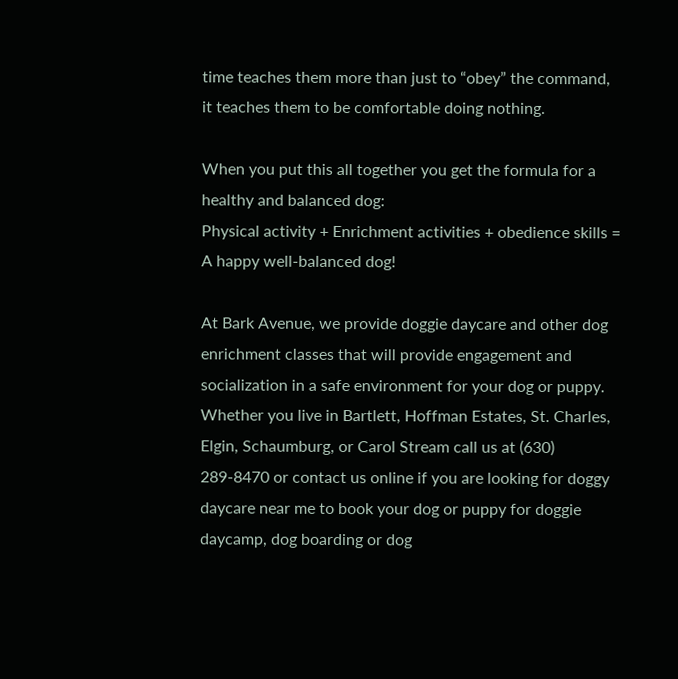time teaches them more than just to “obey” the command, it teaches them to be comfortable doing nothing.

When you put this all together you get the formula for a healthy and balanced dog:
Physical activity + Enrichment activities + obedience skills = A happy well-balanced dog!

At Bark Avenue, we provide doggie daycare and other dog enrichment classes that will provide engagement and socialization in a safe environment for your dog or puppy. Whether you live in Bartlett, Hoffman Estates, St. Charles, Elgin, Schaumburg, or Carol Stream call us at (630) 289-8470 or contact us online if you are looking for doggy daycare near me to book your dog or puppy for doggie daycamp, dog boarding or dog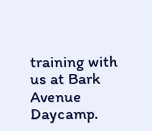training with us at Bark Avenue Daycamp.